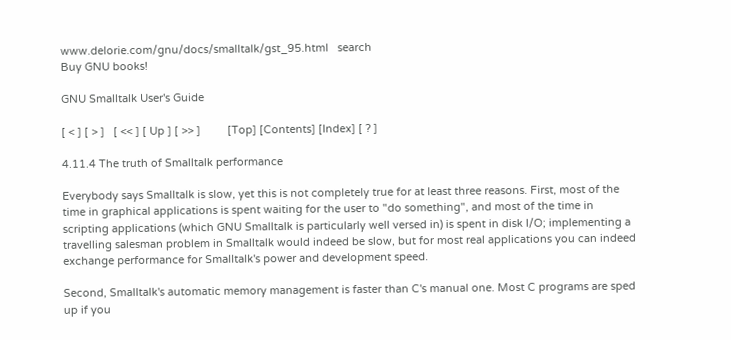www.delorie.com/gnu/docs/smalltalk/gst_95.html   search
Buy GNU books!

GNU Smalltalk User's Guide

[ < ] [ > ]   [ << ] [ Up ] [ >> ]         [Top] [Contents] [Index] [ ? ]

4.11.4 The truth of Smalltalk performance

Everybody says Smalltalk is slow, yet this is not completely true for at least three reasons. First, most of the time in graphical applications is spent waiting for the user to "do something", and most of the time in scripting applications (which GNU Smalltalk is particularly well versed in) is spent in disk I/O; implementing a travelling salesman problem in Smalltalk would indeed be slow, but for most real applications you can indeed exchange performance for Smalltalk's power and development speed.

Second, Smalltalk's automatic memory management is faster than C's manual one. Most C programs are sped up if you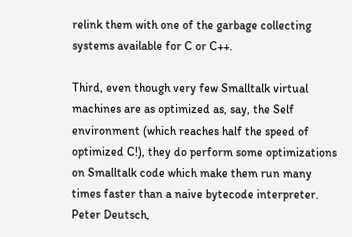relink them with one of the garbage collecting systems available for C or C++.

Third, even though very few Smalltalk virtual machines are as optimized as, say, the Self environment (which reaches half the speed of optimized C!), they do perform some optimizations on Smalltalk code which make them run many times faster than a naive bytecode interpreter. Peter Deutsch,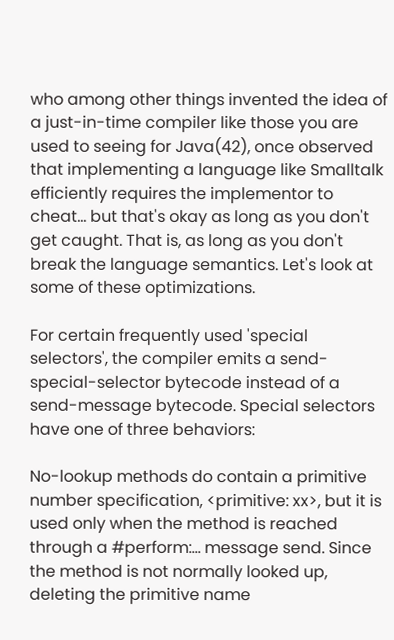who among other things invented the idea of a just-in-time compiler like those you are used to seeing for Java(42), once observed that implementing a language like Smalltalk efficiently requires the implementor to cheat... but that's okay as long as you don't get caught. That is, as long as you don't break the language semantics. Let's look at some of these optimizations.

For certain frequently used 'special selectors', the compiler emits a send-special-selector bytecode instead of a send-message bytecode. Special selectors have one of three behaviors:

No-lookup methods do contain a primitive number specification, <primitive: xx>, but it is used only when the method is reached through a #perform:... message send. Since the method is not normally looked up, deleting the primitive name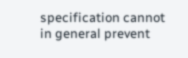specification cannot in general prevent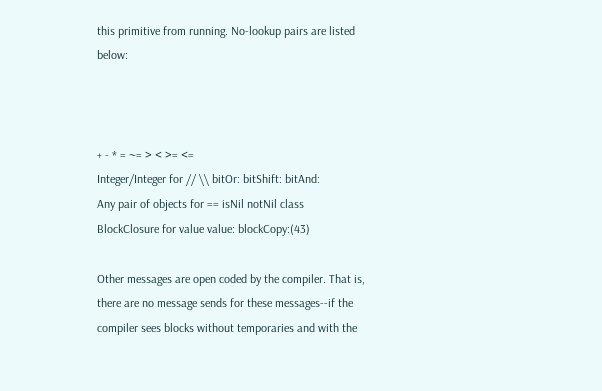this primitive from running. No-lookup pairs are listed below:



+ - * = ~= > < >= <=
Integer/Integer for // \\ bitOr: bitShift: bitAnd:
Any pair of objects for == isNil notNil class
BlockClosure for value value: blockCopy:(43)

Other messages are open coded by the compiler. That is, there are no message sends for these messages--if the compiler sees blocks without temporaries and with the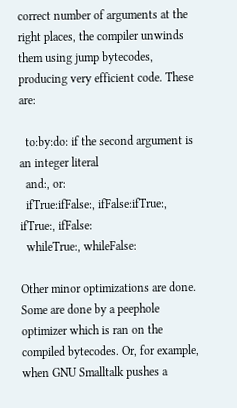correct number of arguments at the right places, the compiler unwinds them using jump bytecodes, producing very efficient code. These are:

  to:by:do: if the second argument is an integer literal
  and:, or:
  ifTrue:ifFalse:, ifFalse:ifTrue:, ifTrue:, ifFalse:
  whileTrue:, whileFalse:

Other minor optimizations are done. Some are done by a peephole optimizer which is ran on the compiled bytecodes. Or, for example, when GNU Smalltalk pushes a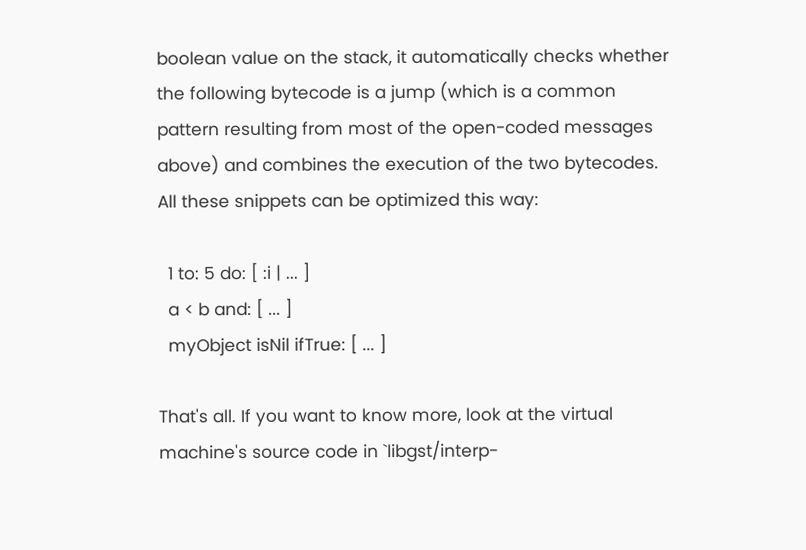boolean value on the stack, it automatically checks whether the following bytecode is a jump (which is a common pattern resulting from most of the open-coded messages above) and combines the execution of the two bytecodes. All these snippets can be optimized this way:

  1 to: 5 do: [ :i | ... ]
  a < b and: [ ... ]
  myObject isNil ifTrue: [ ... ]

That's all. If you want to know more, look at the virtual machine's source code in `libgst/interp-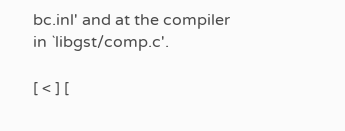bc.inl' and at the compiler in `libgst/comp.c'.

[ < ] [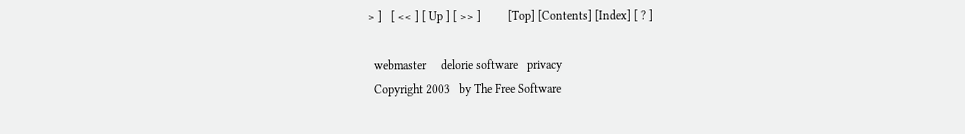> ]   [ << ] [ Up ] [ >> ]         [Top] [Contents] [Index] [ ? ]

  webmaster     delorie software   privacy
  Copyright 2003   by The Free Software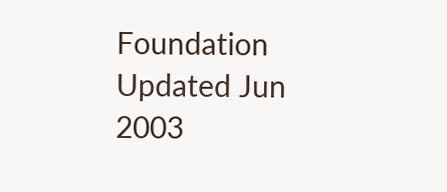Foundation     Updated Jun 2003